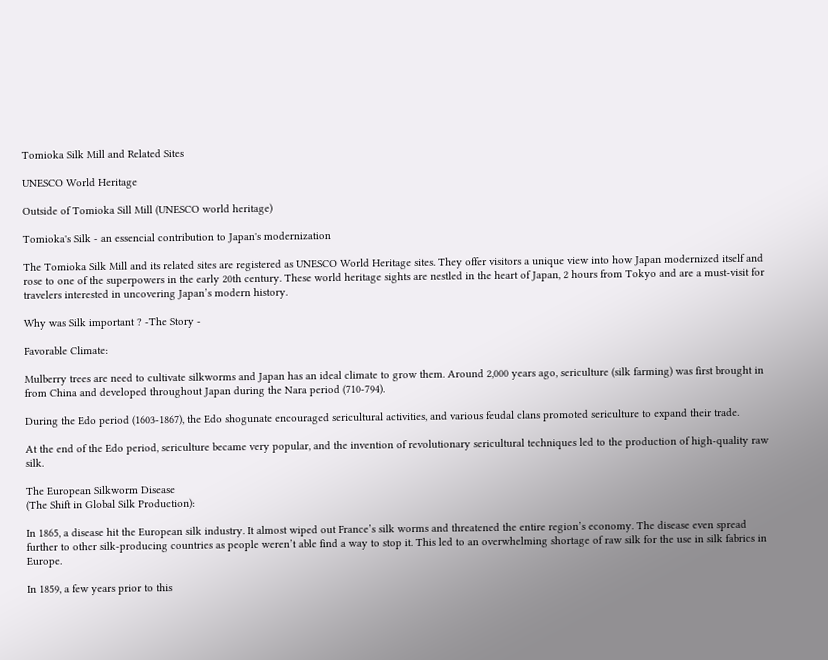Tomioka Silk Mill and Related Sites

UNESCO World Heritage

Outside of Tomioka Sill Mill (UNESCO world heritage)

Tomioka's Silk - an essencial contribution to Japan's modernization

The Tomioka Silk Mill and its related sites are registered as UNESCO World Heritage sites. They offer visitors a unique view into how Japan modernized itself and rose to one of the superpowers in the early 20th century. These world heritage sights are nestled in the heart of Japan, 2 hours from Tokyo and are a must-visit for travelers interested in uncovering Japan’s modern history.

Why was Silk important ? -The Story -

Favorable Climate:

Mulberry trees are need to cultivate silkworms and Japan has an ideal climate to grow them. Around 2,000 years ago, sericulture (silk farming) was first brought in from China and developed throughout Japan during the Nara period (710-794).

During the Edo period (1603-1867), the Edo shogunate encouraged sericultural activities, and various feudal clans promoted sericulture to expand their trade.

At the end of the Edo period, sericulture became very popular, and the invention of revolutionary sericultural techniques led to the production of high-quality raw silk.

The European Silkworm Disease
(The Shift in Global Silk Production):

In 1865, a disease hit the European silk industry. It almost wiped out France’s silk worms and threatened the entire region’s economy. The disease even spread further to other silk-producing countries as people weren’t able find a way to stop it. This led to an overwhelming shortage of raw silk for the use in silk fabrics in Europe.

In 1859, a few years prior to this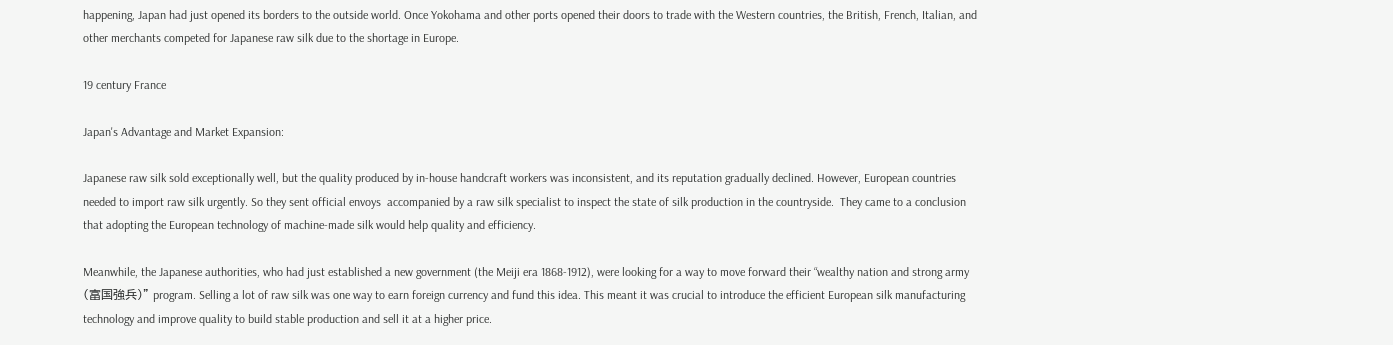happening, Japan had just opened its borders to the outside world. Once Yokohama and other ports opened their doors to trade with the Western countries, the British, French, Italian, and other merchants competed for Japanese raw silk due to the shortage in Europe.

19 century France

Japan's Advantage and Market Expansion:

Japanese raw silk sold exceptionally well, but the quality produced by in-house handcraft workers was inconsistent, and its reputation gradually declined. However, European countries needed to import raw silk urgently. So they sent official envoys  accompanied by a raw silk specialist to inspect the state of silk production in the countryside.  They came to a conclusion that adopting the European technology of machine-made silk would help quality and efficiency.

Meanwhile, the Japanese authorities, who had just established a new government (the Meiji era 1868-1912), were looking for a way to move forward their “wealthy nation and strong army (富国強兵)” program. Selling a lot of raw silk was one way to earn foreign currency and fund this idea. This meant it was crucial to introduce the efficient European silk manufacturing technology and improve quality to build stable production and sell it at a higher price.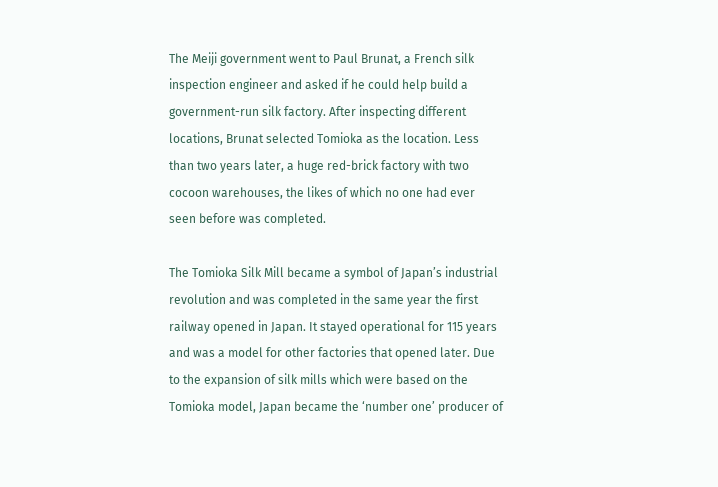The Meiji government went to Paul Brunat, a French silk inspection engineer and asked if he could help build a government-run silk factory. After inspecting different locations, Brunat selected Tomioka as the location. Less than two years later, a huge red-brick factory with two cocoon warehouses, the likes of which no one had ever seen before was completed.

The Tomioka Silk Mill became a symbol of Japan’s industrial revolution and was completed in the same year the first railway opened in Japan. It stayed operational for 115 years and was a model for other factories that opened later. Due to the expansion of silk mills which were based on the Tomioka model, Japan became the ‘number one’ producer of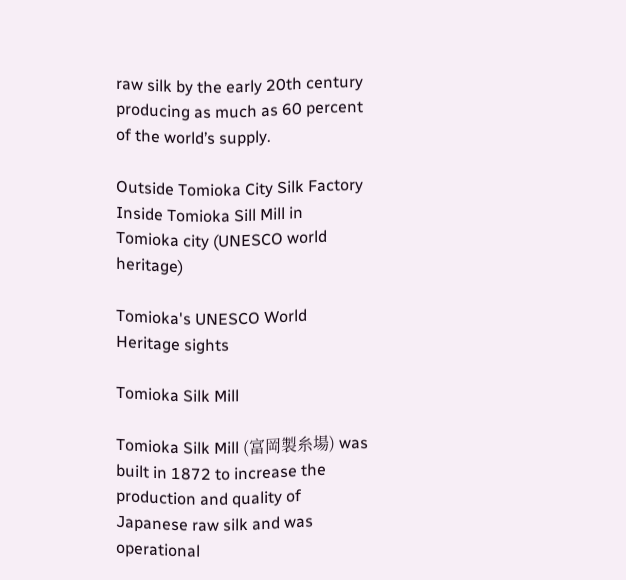raw silk by the early 20th century producing as much as 60 percent of the world’s supply.

Outside Tomioka City Silk Factory
Inside Tomioka Sill Mill in Tomioka city (UNESCO world heritage)

Tomioka's UNESCO World Heritage sights

Tomioka Silk Mill

Tomioka Silk Mill (富岡製糸場) was built in 1872 to increase the production and quality of Japanese raw silk and was operational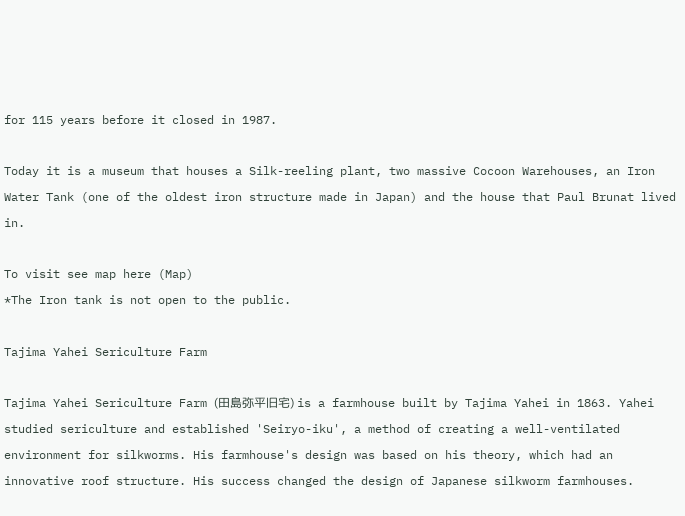for 115 years before it closed in 1987.

Today it is a museum that houses a Silk-reeling plant, two massive Cocoon Warehouses, an Iron Water Tank (one of the oldest iron structure made in Japan) and the house that Paul Brunat lived in.

To visit see map here (Map)
*The Iron tank is not open to the public.

Tajima Yahei Sericulture Farm

Tajima Yahei Sericulture Farm (田島弥平旧宅) is a farmhouse built by Tajima Yahei in 1863. Yahei studied sericulture and established 'Seiryo-iku', a method of creating a well-ventilated environment for silkworms. His farmhouse's design was based on his theory, which had an innovative roof structure. His success changed the design of Japanese silkworm farmhouses.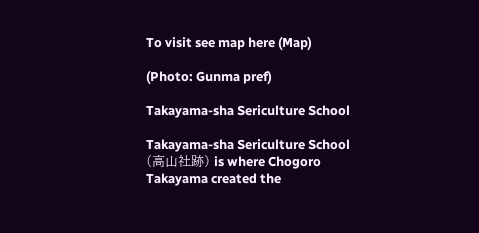To visit see map here (Map)

(Photo: Gunma pref)

Takayama-sha Sericulture School

Takayama-sha Sericulture School (高山社跡) is where Chogoro Takayama created the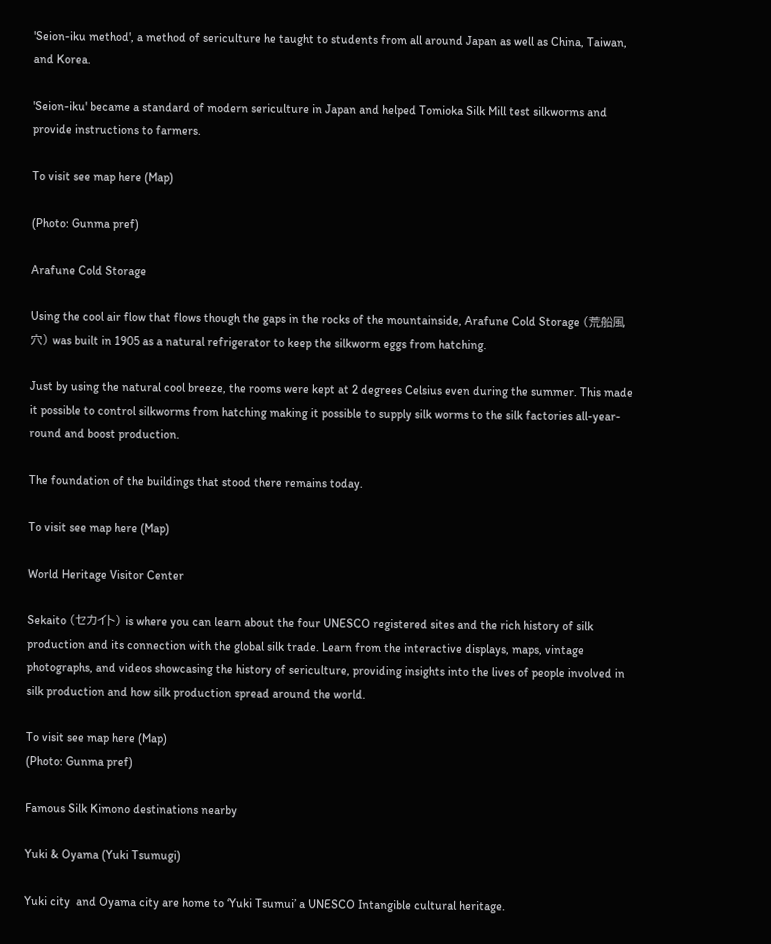'Seion-iku method', a method of sericulture he taught to students from all around Japan as well as China, Taiwan, and Korea.

'Seion-iku' became a standard of modern sericulture in Japan and helped Tomioka Silk Mill test silkworms and provide instructions to farmers.

To visit see map here (Map)

(Photo: Gunma pref)

Arafune Cold Storage

Using the cool air flow that flows though the gaps in the rocks of the mountainside, Arafune Cold Storage (荒船風穴) was built in 1905 as a natural refrigerator to keep the silkworm eggs from hatching.

Just by using the natural cool breeze, the rooms were kept at 2 degrees Celsius even during the summer. This made it possible to control silkworms from hatching making it possible to supply silk worms to the silk factories all-year-round and boost production.

The foundation of the buildings that stood there remains today.

To visit see map here (Map)

World Heritage Visitor Center

Sekaito (セカイト) is where you can learn about the four UNESCO registered sites and the rich history of silk production and its connection with the global silk trade. Learn from the interactive displays, maps, vintage photographs, and videos showcasing the history of sericulture, providing insights into the lives of people involved in silk production and how silk production spread around the world.

To visit see map here (Map)
(Photo: Gunma pref)

Famous Silk Kimono destinations nearby

Yuki & Oyama (Yuki Tsumugi)

Yuki city  and Oyama city are home to ‘Yuki Tsumui’ a UNESCO Intangible cultural heritage.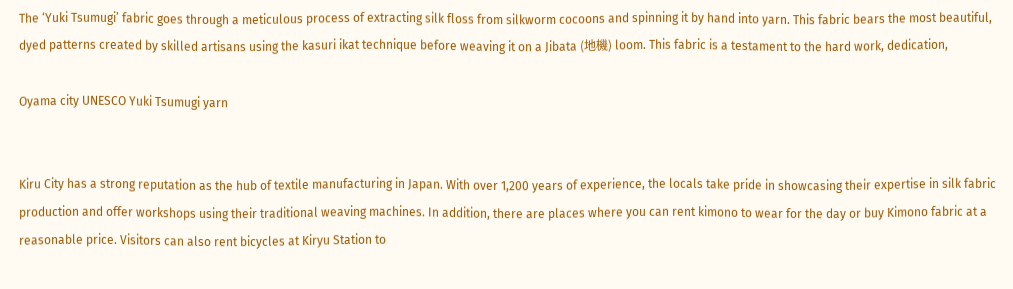The ‘Yuki Tsumugi’ fabric goes through a meticulous process of extracting silk floss from silkworm cocoons and spinning it by hand into yarn. This fabric bears the most beautiful, dyed patterns created by skilled artisans using the kasuri ikat technique before weaving it on a Jibata (地機) loom. This fabric is a testament to the hard work, dedication,

Oyama city UNESCO Yuki Tsumugi yarn


Kiru City has a strong reputation as the hub of textile manufacturing in Japan. With over 1,200 years of experience, the locals take pride in showcasing their expertise in silk fabric production and offer workshops using their traditional weaving machines. In addition, there are places where you can rent kimono to wear for the day or buy Kimono fabric at a reasonable price. Visitors can also rent bicycles at Kiryu Station to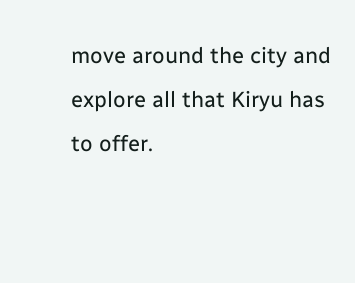move around the city and explore all that Kiryu has to offer.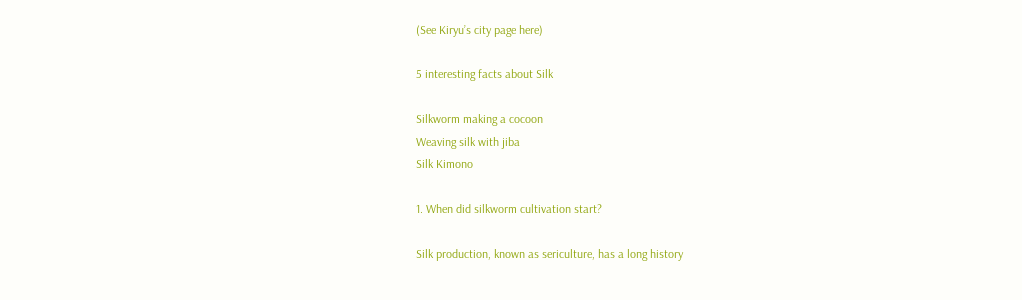(See Kiryu’s city page here)

5 interesting facts about Silk

Silkworm making a cocoon
Weaving silk with jiba
Silk Kimono

1. When did silkworm cultivation start?

Silk production, known as sericulture, has a long history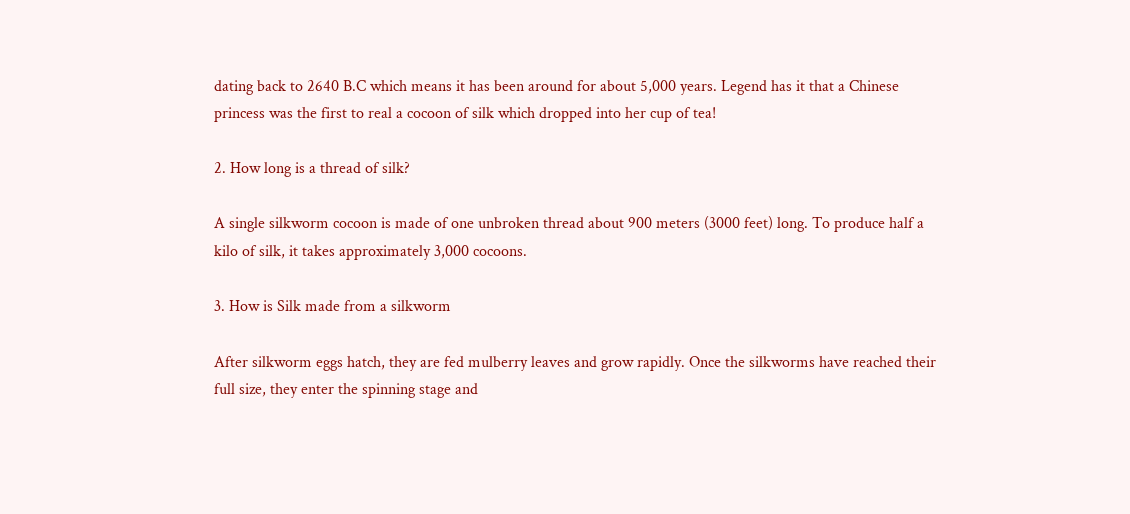dating back to 2640 B.C which means it has been around for about 5,000 years. Legend has it that a Chinese princess was the first to real a cocoon of silk which dropped into her cup of tea!

2. How long is a thread of silk?

A single silkworm cocoon is made of one unbroken thread about 900 meters (3000 feet) long. To produce half a kilo of silk, it takes approximately 3,000 cocoons.

3. How is Silk made from a silkworm

After silkworm eggs hatch, they are fed mulberry leaves and grow rapidly. Once the silkworms have reached their full size, they enter the spinning stage and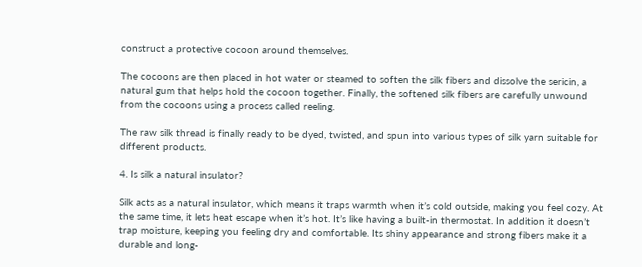construct a protective cocoon around themselves.

The cocoons are then placed in hot water or steamed to soften the silk fibers and dissolve the sericin, a natural gum that helps hold the cocoon together. Finally, the softened silk fibers are carefully unwound from the cocoons using a process called reeling.

The raw silk thread is finally ready to be dyed, twisted, and spun into various types of silk yarn suitable for different products.

4. Is silk a natural insulator?

Silk acts as a natural insulator, which means it traps warmth when it’s cold outside, making you feel cozy. At the same time, it lets heat escape when it’s hot. It’s like having a built-in thermostat. In addition it doesn’t trap moisture, keeping you feeling dry and comfortable. Its shiny appearance and strong fibers make it a durable and long-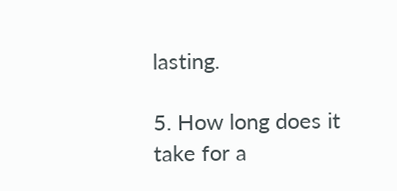lasting.

5. How long does it take for a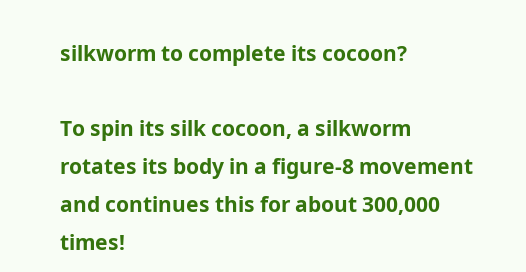silkworm to complete its cocoon?

To spin its silk cocoon, a silkworm rotates its body in a figure-8 movement and continues this for about 300,000 times!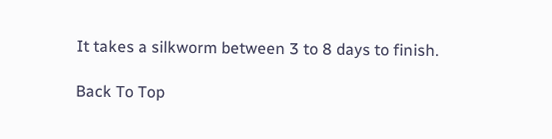It takes a silkworm between 3 to 8 days to finish.

Back To Top